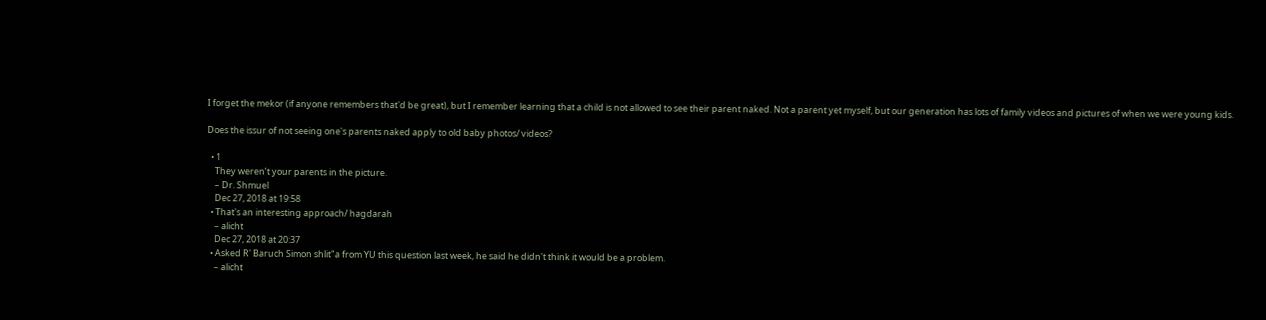I forget the mekor (if anyone remembers that'd be great), but I remember learning that a child is not allowed to see their parent naked. Not a parent yet myself, but our generation has lots of family videos and pictures of when we were young kids.

Does the issur of not seeing one's parents naked apply to old baby photos/ videos?

  • 1
    They weren’t your parents in the picture.
    – Dr. Shmuel
    Dec 27, 2018 at 19:58
  • That's an interesting approach/ hagdarah
    – alicht
    Dec 27, 2018 at 20:37
  • Asked R' Baruch Simon shlit"a from YU this question last week, he said he didn't think it would be a problem.
    – alicht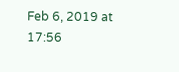Feb 6, 2019 at 17:56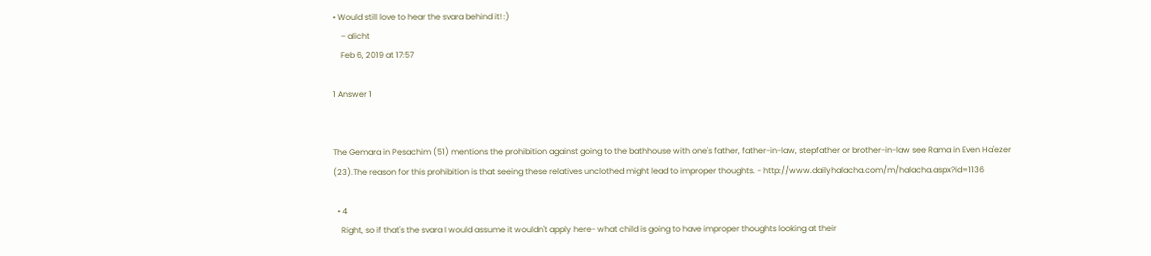• Would still love to hear the svara behind it! :)
    – alicht
    Feb 6, 2019 at 17:57

1 Answer 1


The Gemara in Pesachim (51) mentions the prohibition against going to the bathhouse with one's father, father-in-law, stepfather or brother-in-law see Rama in Even Ha'ezer (23).The reason for this prohibition is that seeing these relatives unclothed might lead to improper thoughts. - http://www.dailyhalacha.com/m/halacha.aspx?id=1136

  • 4
    Right, so if that's the svara I would assume it wouldn't apply here- what child is going to have improper thoughts looking at their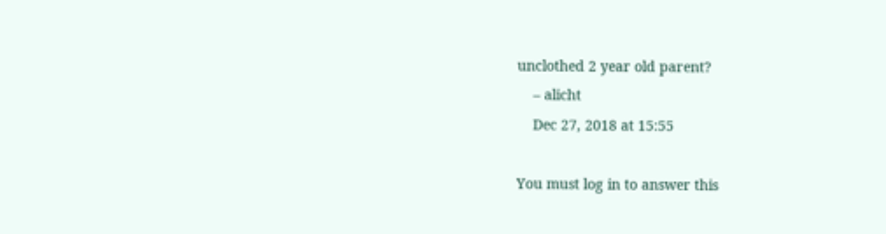unclothed 2 year old parent?
    – alicht
    Dec 27, 2018 at 15:55

You must log in to answer this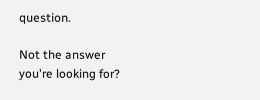question.

Not the answer you're looking for?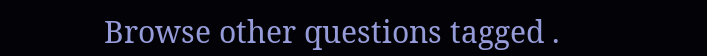Browse other questions tagged .